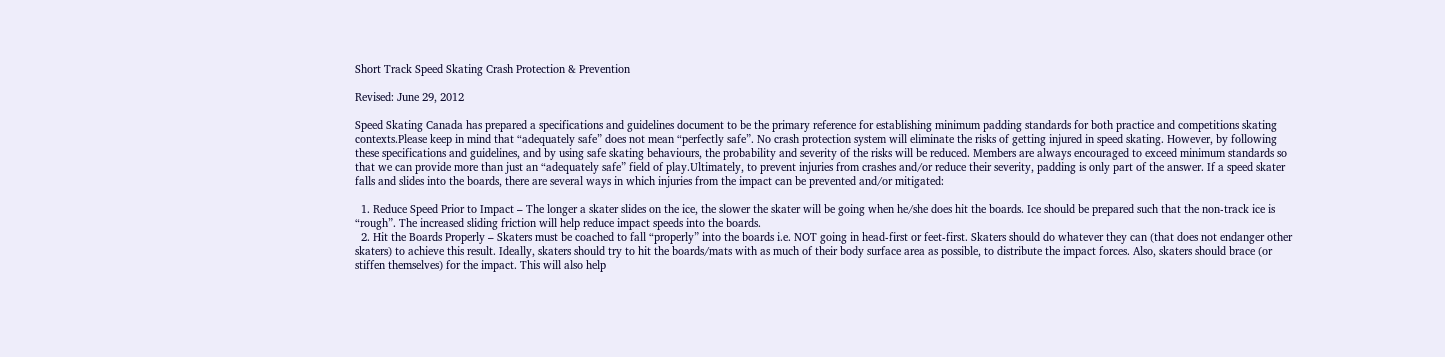Short Track Speed Skating Crash Protection & Prevention

Revised: June 29, 2012

Speed Skating Canada has prepared a specifications and guidelines document to be the primary reference for establishing minimum padding standards for both practice and competitions skating contexts.Please keep in mind that “adequately safe” does not mean “perfectly safe”. No crash protection system will eliminate the risks of getting injured in speed skating. However, by following these specifications and guidelines, and by using safe skating behaviours, the probability and severity of the risks will be reduced. Members are always encouraged to exceed minimum standards so that we can provide more than just an “adequately safe” field of play.Ultimately, to prevent injuries from crashes and/or reduce their severity, padding is only part of the answer. If a speed skater falls and slides into the boards, there are several ways in which injuries from the impact can be prevented and/or mitigated:

  1. Reduce Speed Prior to Impact – The longer a skater slides on the ice, the slower the skater will be going when he/she does hit the boards. Ice should be prepared such that the non-track ice is “rough”. The increased sliding friction will help reduce impact speeds into the boards.
  2. Hit the Boards Properly – Skaters must be coached to fall “properly” into the boards i.e. NOT going in head-first or feet-first. Skaters should do whatever they can (that does not endanger other skaters) to achieve this result. Ideally, skaters should try to hit the boards/mats with as much of their body surface area as possible, to distribute the impact forces. Also, skaters should brace (or stiffen themselves) for the impact. This will also help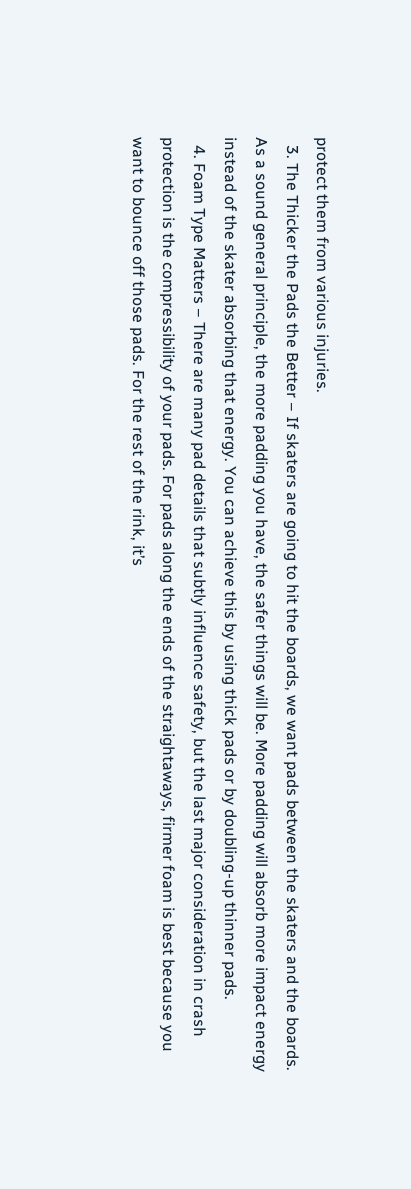protect them from various injuries.
  3. The Thicker the Pads the Better – If skaters are going to hit the boards, we want pads between the skaters and the boards. As a sound general principle, the more padding you have, the safer things will be. More padding will absorb more impact energy instead of the skater absorbing that energy. You can achieve this by using thick pads or by doubling-up thinner pads.
  4. Foam Type Matters – There are many pad details that subtly influence safety, but the last major consideration in crash protection is the compressibility of your pads. For pads along the ends of the straightaways, firmer foam is best because you want to bounce off those pads. For the rest of the rink, it’s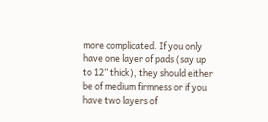more complicated. If you only have one layer of pads (say up to 12” thick), they should either be of medium firmness or if you have two layers of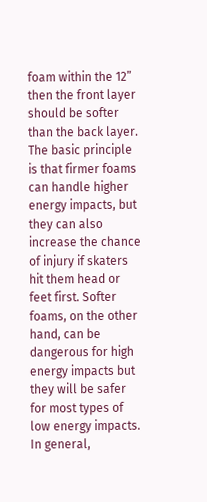foam within the 12” then the front layer should be softer than the back layer. The basic principle is that firmer foams can handle higher energy impacts, but they can also increase the chance of injury if skaters hit them head or feet first. Softer foams, on the other hand, can be dangerous for high energy impacts but they will be safer for most types of low energy impacts. In general,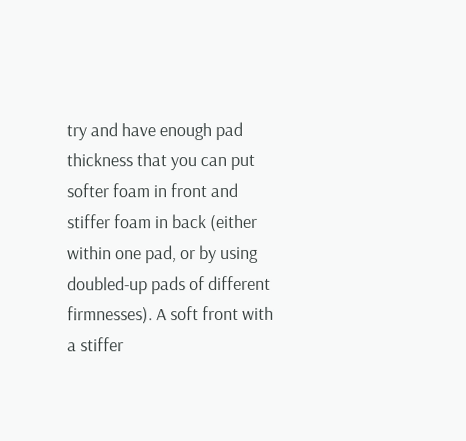try and have enough pad thickness that you can put softer foam in front and stiffer foam in back (either within one pad, or by using doubled-up pads of different firmnesses). A soft front with a stiffer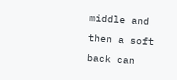middle and then a soft back can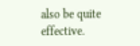also be quite effective.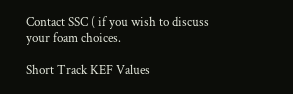Contact SSC ( if you wish to discuss your foam choices.

Short Track KEF Values